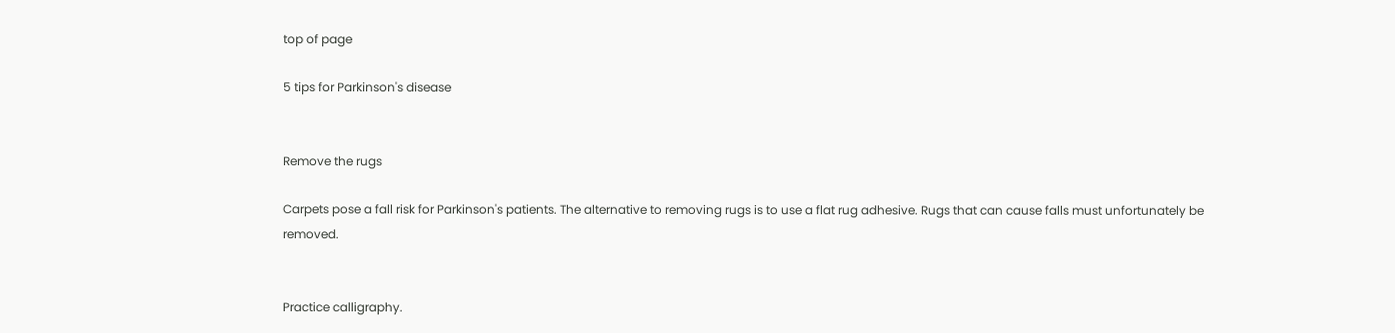top of page

5 tips for Parkinson's disease


Remove the rugs

Carpets pose a fall risk for Parkinson's patients. The alternative to removing rugs is to use a flat rug adhesive. Rugs that can cause falls must unfortunately be removed.


Practice calligraphy.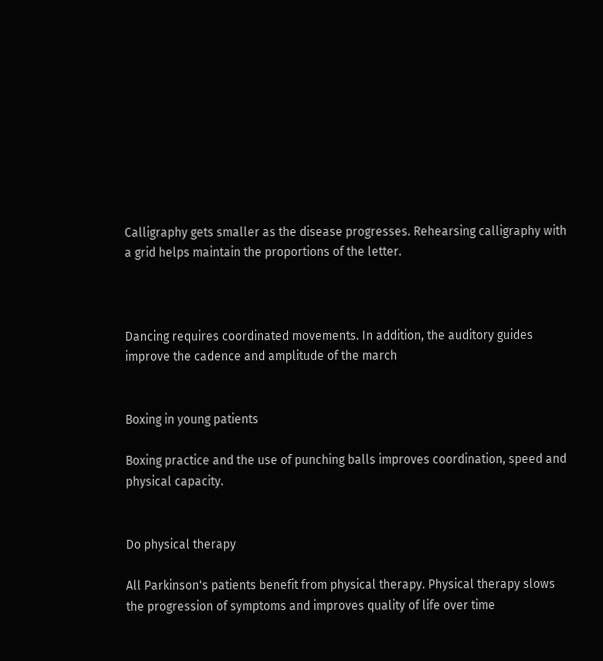Calligraphy gets smaller as the disease progresses. Rehearsing calligraphy with a grid helps maintain the proportions of the letter.



Dancing requires coordinated movements. In addition, the auditory guides improve the cadence and amplitude of the march


Boxing in young patients

Boxing practice and the use of punching balls improves coordination, speed and physical capacity.


Do physical therapy

All Parkinson's patients benefit from physical therapy. Physical therapy slows the progression of symptoms and improves quality of life over time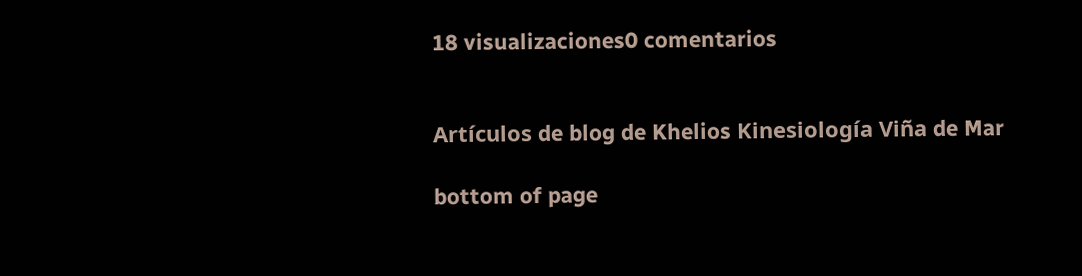18 visualizaciones0 comentarios


Artículos de blog de Khelios Kinesiología Viña de Mar

bottom of page